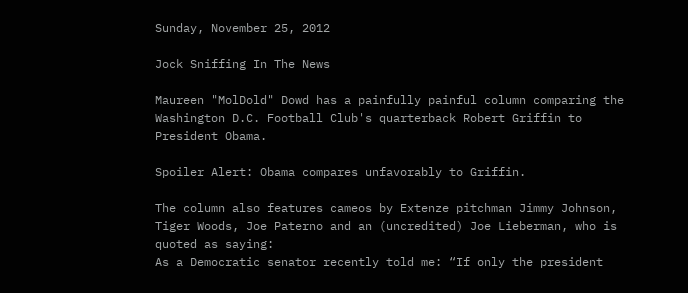Sunday, November 25, 2012

Jock Sniffing In The News

Maureen "MolDold" Dowd has a painfully painful column comparing the Washington D.C. Football Club's quarterback Robert Griffin to President Obama.

Spoiler Alert: Obama compares unfavorably to Griffin.

The column also features cameos by Extenze pitchman Jimmy Johnson, Tiger Woods, Joe Paterno and an (uncredited) Joe Lieberman, who is quoted as saying:
As a Democratic senator recently told me: “If only the president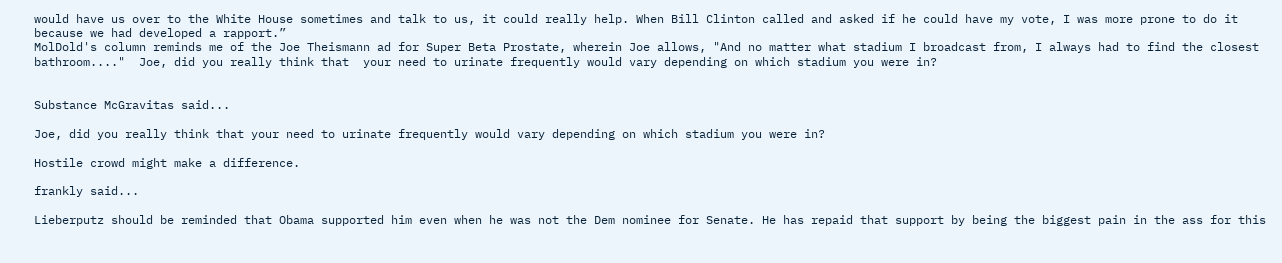would have us over to the White House sometimes and talk to us, it could really help. When Bill Clinton called and asked if he could have my vote, I was more prone to do it because we had developed a rapport.”
MolDold's column reminds me of the Joe Theismann ad for Super Beta Prostate, wherein Joe allows, "And no matter what stadium I broadcast from, I always had to find the closest bathroom...."  Joe, did you really think that  your need to urinate frequently would vary depending on which stadium you were in?


Substance McGravitas said...

Joe, did you really think that your need to urinate frequently would vary depending on which stadium you were in?

Hostile crowd might make a difference.

frankly said...

Lieberputz should be reminded that Obama supported him even when he was not the Dem nominee for Senate. He has repaid that support by being the biggest pain in the ass for this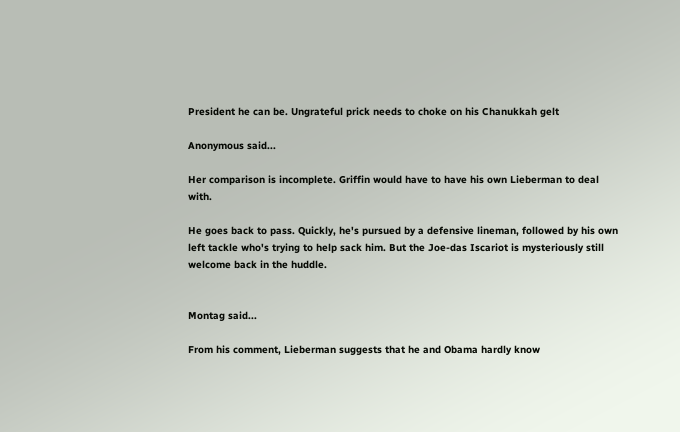President he can be. Ungrateful prick needs to choke on his Chanukkah gelt

Anonymous said...

Her comparison is incomplete. Griffin would have to have his own Lieberman to deal with.

He goes back to pass. Quickly, he's pursued by a defensive lineman, followed by his own left tackle who's trying to help sack him. But the Joe-das Iscariot is mysteriously still welcome back in the huddle.


Montag said...

From his comment, Lieberman suggests that he and Obama hardly know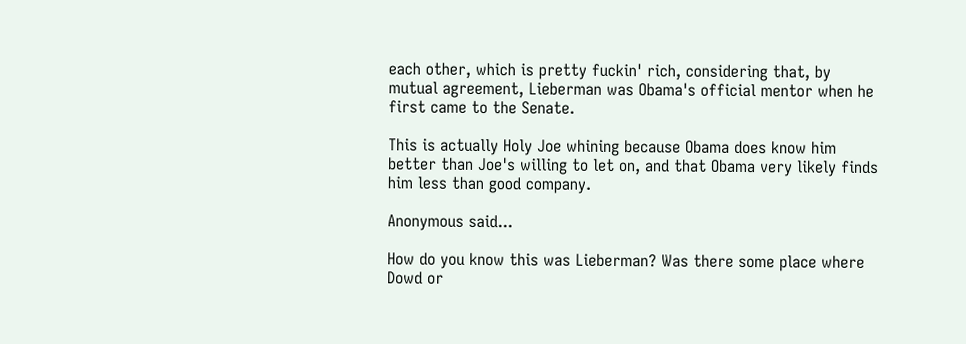each other, which is pretty fuckin' rich, considering that, by mutual agreement, Lieberman was Obama's official mentor when he first came to the Senate.

This is actually Holy Joe whining because Obama does know him better than Joe's willing to let on, and that Obama very likely finds him less than good company.

Anonymous said...

How do you know this was Lieberman? Was there some place where Dowd or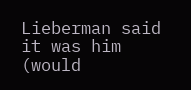Lieberman said it was him (would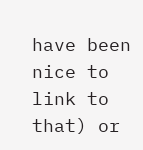have been nice to link to that) or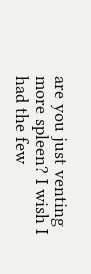are you just venting more spleen? I wish I had the few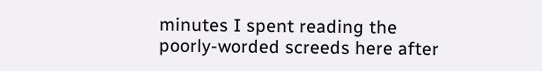minutes I spent reading the poorly-worded screeds here after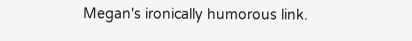Megan's ironically humorous link.